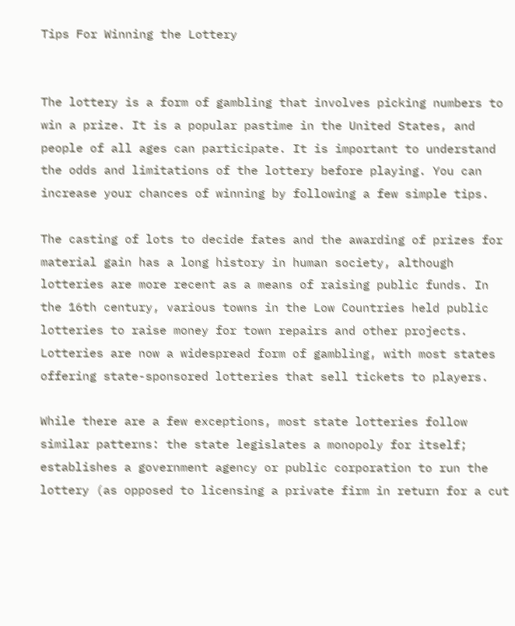Tips For Winning the Lottery


The lottery is a form of gambling that involves picking numbers to win a prize. It is a popular pastime in the United States, and people of all ages can participate. It is important to understand the odds and limitations of the lottery before playing. You can increase your chances of winning by following a few simple tips.

The casting of lots to decide fates and the awarding of prizes for material gain has a long history in human society, although lotteries are more recent as a means of raising public funds. In the 16th century, various towns in the Low Countries held public lotteries to raise money for town repairs and other projects. Lotteries are now a widespread form of gambling, with most states offering state-sponsored lotteries that sell tickets to players.

While there are a few exceptions, most state lotteries follow similar patterns: the state legislates a monopoly for itself; establishes a government agency or public corporation to run the lottery (as opposed to licensing a private firm in return for a cut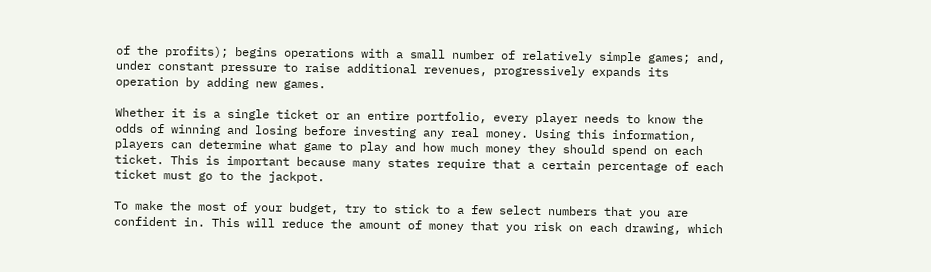of the profits); begins operations with a small number of relatively simple games; and, under constant pressure to raise additional revenues, progressively expands its operation by adding new games.

Whether it is a single ticket or an entire portfolio, every player needs to know the odds of winning and losing before investing any real money. Using this information, players can determine what game to play and how much money they should spend on each ticket. This is important because many states require that a certain percentage of each ticket must go to the jackpot.

To make the most of your budget, try to stick to a few select numbers that you are confident in. This will reduce the amount of money that you risk on each drawing, which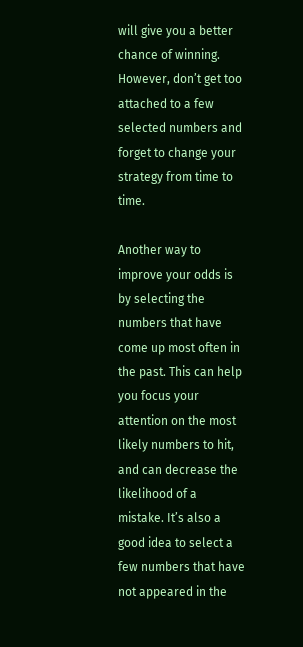will give you a better chance of winning. However, don’t get too attached to a few selected numbers and forget to change your strategy from time to time.

Another way to improve your odds is by selecting the numbers that have come up most often in the past. This can help you focus your attention on the most likely numbers to hit, and can decrease the likelihood of a mistake. It’s also a good idea to select a few numbers that have not appeared in the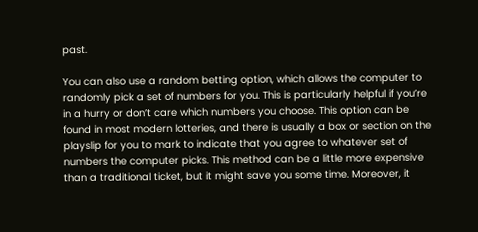past.

You can also use a random betting option, which allows the computer to randomly pick a set of numbers for you. This is particularly helpful if you’re in a hurry or don’t care which numbers you choose. This option can be found in most modern lotteries, and there is usually a box or section on the playslip for you to mark to indicate that you agree to whatever set of numbers the computer picks. This method can be a little more expensive than a traditional ticket, but it might save you some time. Moreover, it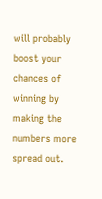will probably boost your chances of winning by making the numbers more spread out.